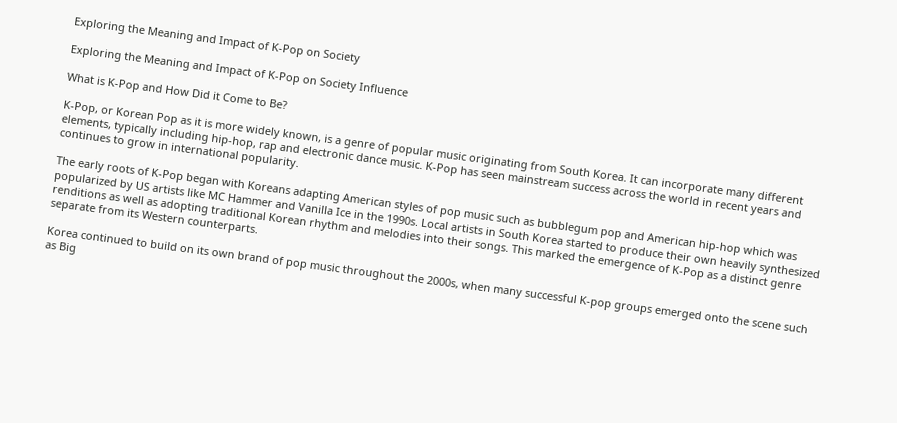Exploring the Meaning and Impact of K-Pop on Society

Exploring the Meaning and Impact of K-Pop on Society Influence

What is K-Pop and How Did it Come to Be?

K-Pop, or Korean Pop as it is more widely known, is a genre of popular music originating from South Korea. It can incorporate many different elements, typically including hip-hop, rap and electronic dance music. K-Pop has seen mainstream success across the world in recent years and continues to grow in international popularity.

The early roots of K-Pop began with Koreans adapting American styles of pop music such as bubblegum pop and American hip-hop which was popularized by US artists like MC Hammer and Vanilla Ice in the 1990s. Local artists in South Korea started to produce their own heavily synthesized renditions as well as adopting traditional Korean rhythm and melodies into their songs. This marked the emergence of K-Pop as a distinct genre separate from its Western counterparts.

Korea continued to build on its own brand of pop music throughout the 2000s, when many successful K-pop groups emerged onto the scene such as Big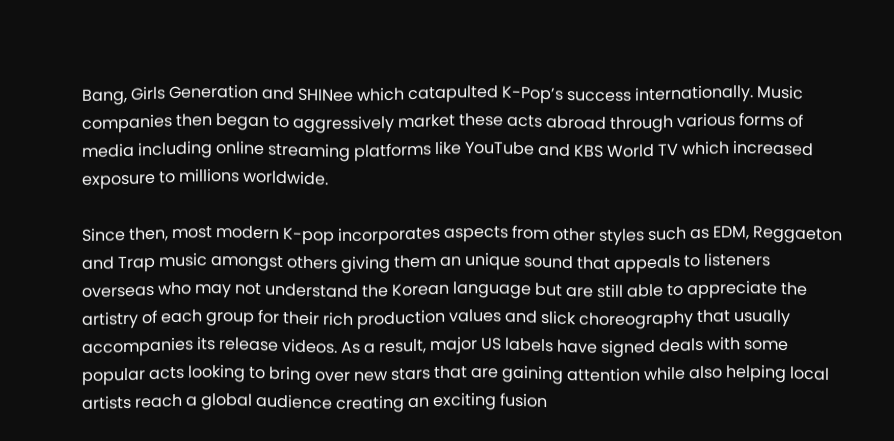Bang, Girls Generation and SHINee which catapulted K-Pop’s success internationally. Music companies then began to aggressively market these acts abroad through various forms of media including online streaming platforms like YouTube and KBS World TV which increased exposure to millions worldwide.

Since then, most modern K-pop incorporates aspects from other styles such as EDM, Reggaeton and Trap music amongst others giving them an unique sound that appeals to listeners overseas who may not understand the Korean language but are still able to appreciate the artistry of each group for their rich production values and slick choreography that usually accompanies its release videos. As a result, major US labels have signed deals with some popular acts looking to bring over new stars that are gaining attention while also helping local artists reach a global audience creating an exciting fusion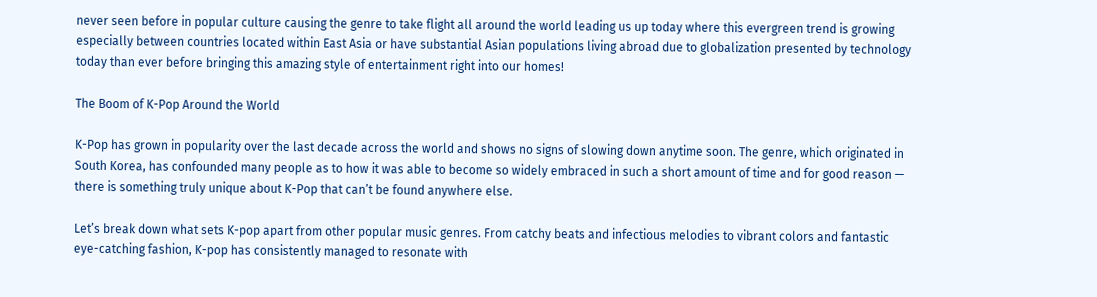never seen before in popular culture causing the genre to take flight all around the world leading us up today where this evergreen trend is growing especially between countries located within East Asia or have substantial Asian populations living abroad due to globalization presented by technology today than ever before bringing this amazing style of entertainment right into our homes!

The Boom of K-Pop Around the World

K-Pop has grown in popularity over the last decade across the world and shows no signs of slowing down anytime soon. The genre, which originated in South Korea, has confounded many people as to how it was able to become so widely embraced in such a short amount of time and for good reason — there is something truly unique about K-Pop that can’t be found anywhere else.

Let’s break down what sets K-pop apart from other popular music genres. From catchy beats and infectious melodies to vibrant colors and fantastic eye-catching fashion, K-pop has consistently managed to resonate with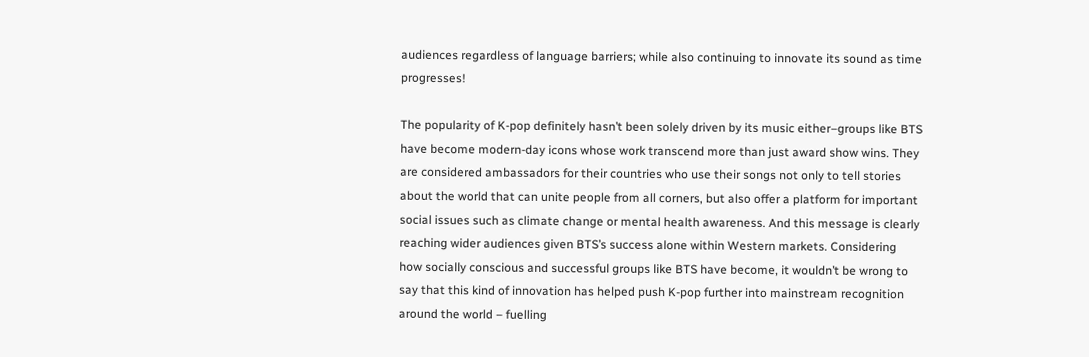audiences regardless of language barriers; while also continuing to innovate its sound as time progresses!

The popularity of K-pop definitely hasn’t been solely driven by its music either–groups like BTS have become modern-day icons whose work transcend more than just award show wins. They are considered ambassadors for their countries who use their songs not only to tell stories about the world that can unite people from all corners, but also offer a platform for important social issues such as climate change or mental health awareness. And this message is clearly reaching wider audiences given BTS’s success alone within Western markets. Considering how socially conscious and successful groups like BTS have become, it wouldn’t be wrong to say that this kind of innovation has helped push K-pop further into mainstream recognition around the world – fuelling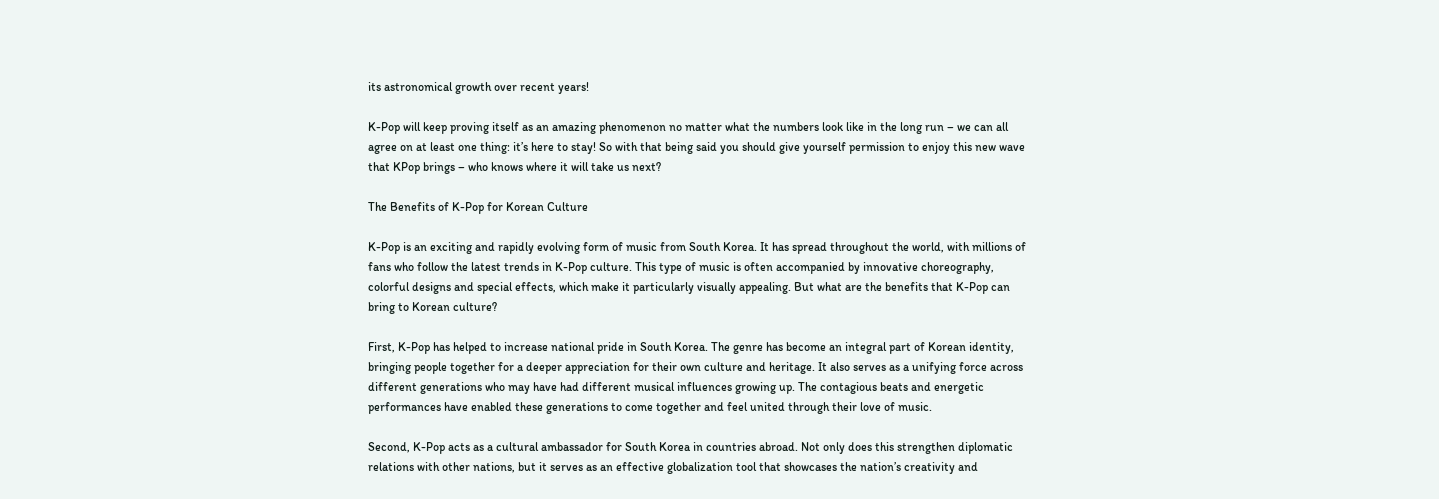its astronomical growth over recent years!

K-Pop will keep proving itself as an amazing phenomenon no matter what the numbers look like in the long run – we can all agree on at least one thing: it’s here to stay! So with that being said you should give yourself permission to enjoy this new wave that KPop brings – who knows where it will take us next?

The Benefits of K-Pop for Korean Culture

K-Pop is an exciting and rapidly evolving form of music from South Korea. It has spread throughout the world, with millions of fans who follow the latest trends in K-Pop culture. This type of music is often accompanied by innovative choreography, colorful designs and special effects, which make it particularly visually appealing. But what are the benefits that K-Pop can bring to Korean culture?

First, K-Pop has helped to increase national pride in South Korea. The genre has become an integral part of Korean identity, bringing people together for a deeper appreciation for their own culture and heritage. It also serves as a unifying force across different generations who may have had different musical influences growing up. The contagious beats and energetic performances have enabled these generations to come together and feel united through their love of music.

Second, K-Pop acts as a cultural ambassador for South Korea in countries abroad. Not only does this strengthen diplomatic relations with other nations, but it serves as an effective globalization tool that showcases the nation’s creativity and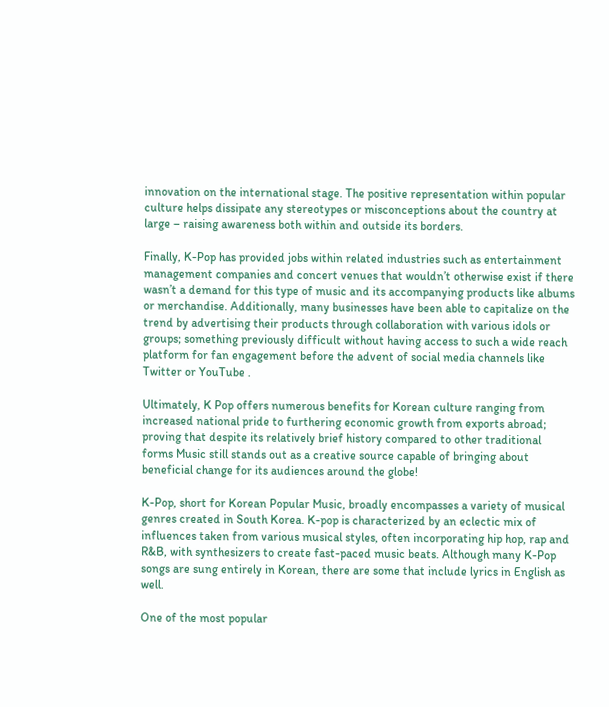innovation on the international stage. The positive representation within popular culture helps dissipate any stereotypes or misconceptions about the country at large – raising awareness both within and outside its borders.

Finally, K-Pop has provided jobs within related industries such as entertainment management companies and concert venues that wouldn’t otherwise exist if there wasn’t a demand for this type of music and its accompanying products like albums or merchandise. Additionally, many businesses have been able to capitalize on the trend by advertising their products through collaboration with various idols or groups; something previously difficult without having access to such a wide reach platform for fan engagement before the advent of social media channels like Twitter or YouTube .

Ultimately, K Pop offers numerous benefits for Korean culture ranging from increased national pride to furthering economic growth from exports abroad; proving that despite its relatively brief history compared to other traditional forms Music still stands out as a creative source capable of bringing about beneficial change for its audiences around the globe!

K-Pop, short for Korean Popular Music, broadly encompasses a variety of musical genres created in South Korea. K-pop is characterized by an eclectic mix of influences taken from various musical styles, often incorporating hip hop, rap and R&B, with synthesizers to create fast-paced music beats. Although many K-Pop songs are sung entirely in Korean, there are some that include lyrics in English as well.

One of the most popular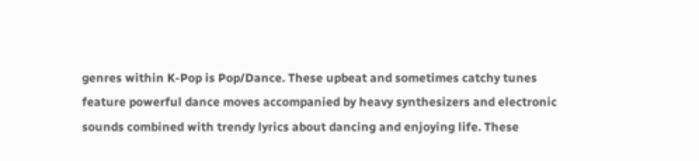genres within K-Pop is Pop/Dance. These upbeat and sometimes catchy tunes feature powerful dance moves accompanied by heavy synthesizers and electronic sounds combined with trendy lyrics about dancing and enjoying life. These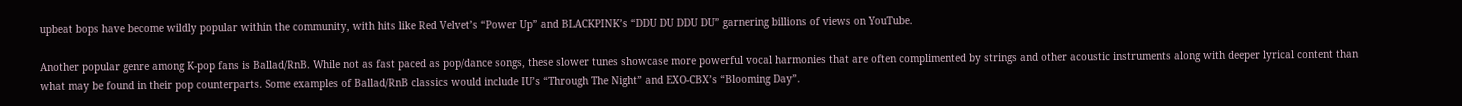upbeat bops have become wildly popular within the community, with hits like Red Velvet’s “Power Up” and BLACKPINK’s “DDU DU DDU DU” garnering billions of views on YouTube.

Another popular genre among K-pop fans is Ballad/RnB. While not as fast paced as pop/dance songs, these slower tunes showcase more powerful vocal harmonies that are often complimented by strings and other acoustic instruments along with deeper lyrical content than what may be found in their pop counterparts. Some examples of Ballad/RnB classics would include IU’s “Through The Night” and EXO-CBX’s “Blooming Day”.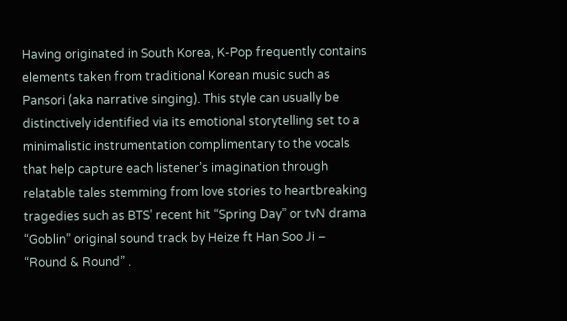Having originated in South Korea, K-Pop frequently contains elements taken from traditional Korean music such as Pansori (aka narrative singing). This style can usually be distinctively identified via its emotional storytelling set to a minimalistic instrumentation complimentary to the vocals that help capture each listener’s imagination through relatable tales stemming from love stories to heartbreaking tragedies such as BTS’ recent hit “Spring Day” or tvN drama “Goblin” original sound track by Heize ft Han Soo Ji – “Round & Round” .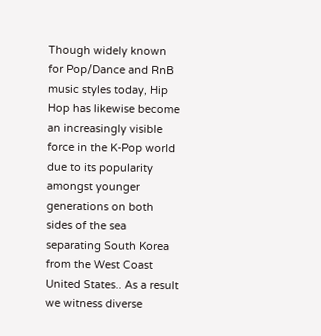Though widely known for Pop/Dance and RnB music styles today, Hip Hop has likewise become an increasingly visible force in the K-Pop world due to its popularity amongst younger generations on both sides of the sea separating South Korea from the West Coast United States.. As a result we witness diverse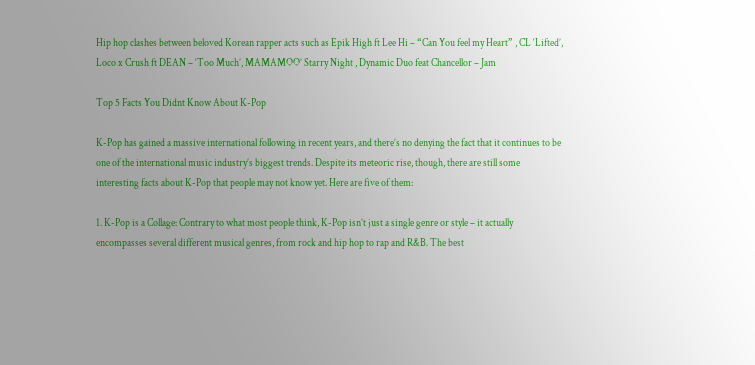Hip hop clashes between beloved Korean rapper acts such as Epik High ft Lee Hi – “Can You feel my Heart” , CL ‘Lifted’, Loco x Crush ft DEAN – ‘Too Much’, MAMAMOO’ Starry Night , Dynamic Duo feat Chancellor – Jam

Top 5 Facts You Didnt Know About K-Pop

K-Pop has gained a massive international following in recent years, and there’s no denying the fact that it continues to be one of the international music industry’s biggest trends. Despite its meteoric rise, though, there are still some interesting facts about K-Pop that people may not know yet. Here are five of them:

1. K-Pop is a Collage: Contrary to what most people think, K-Pop isn’t just a single genre or style – it actually encompasses several different musical genres, from rock and hip hop to rap and R&B. The best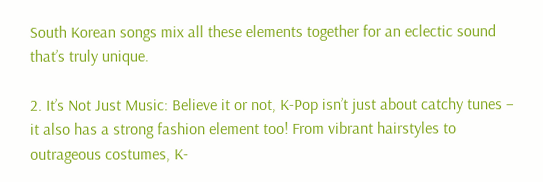South Korean songs mix all these elements together for an eclectic sound that’s truly unique.

2. It’s Not Just Music: Believe it or not, K-Pop isn’t just about catchy tunes – it also has a strong fashion element too! From vibrant hairstyles to outrageous costumes, K-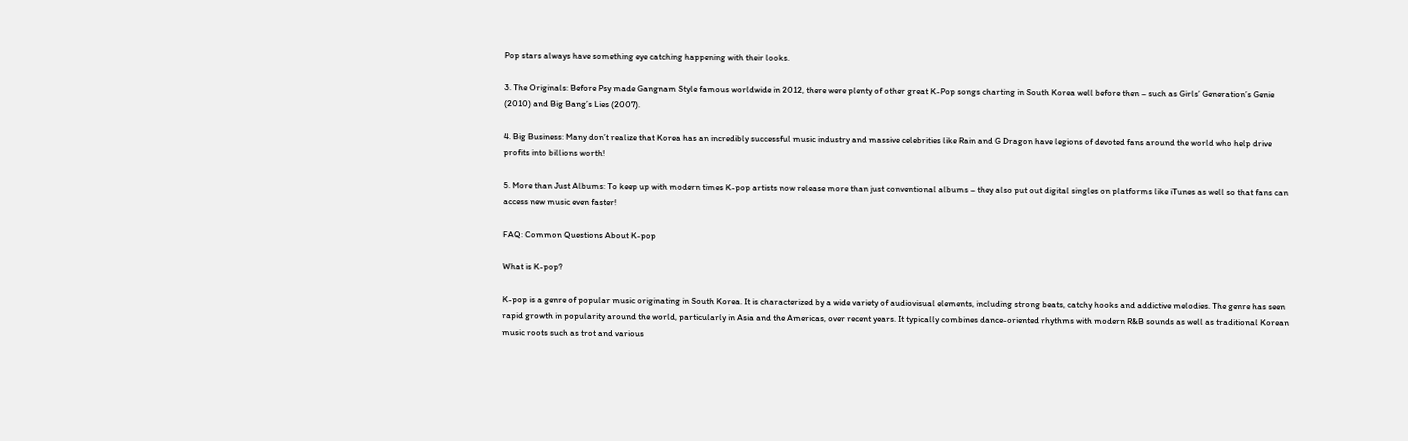Pop stars always have something eye catching happening with their looks.

3. The Originals: Before Psy made Gangnam Style famous worldwide in 2012, there were plenty of other great K-Pop songs charting in South Korea well before then – such as Girls’ Generation’s Genie (2010) and Big Bang’s Lies (2007).

4. Big Business: Many don’t realize that Korea has an incredibly successful music industry and massive celebrities like Rain and G Dragon have legions of devoted fans around the world who help drive profits into billions worth!

5. More than Just Albums: To keep up with modern times K-pop artists now release more than just conventional albums – they also put out digital singles on platforms like iTunes as well so that fans can access new music even faster!

FAQ: Common Questions About K-pop

What is K-pop?

K-pop is a genre of popular music originating in South Korea. It is characterized by a wide variety of audiovisual elements, including strong beats, catchy hooks and addictive melodies. The genre has seen rapid growth in popularity around the world, particularly in Asia and the Americas, over recent years. It typically combines dance-oriented rhythms with modern R&B sounds as well as traditional Korean music roots such as trot and various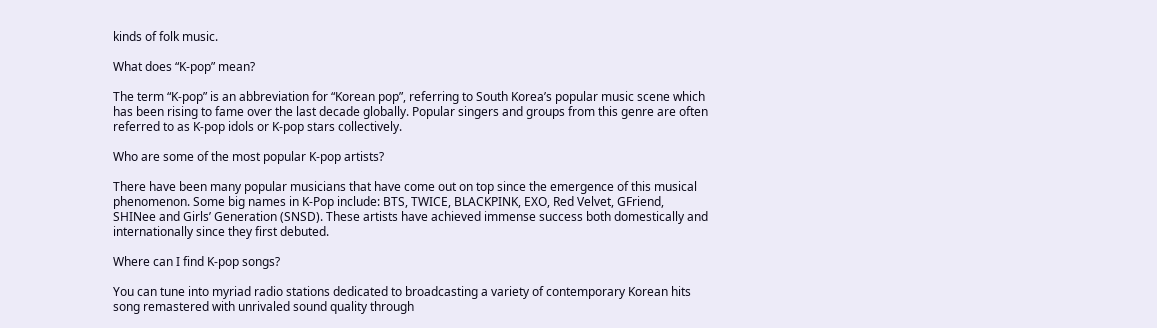kinds of folk music.

What does “K-pop” mean?

The term “K-pop” is an abbreviation for “Korean pop”, referring to South Korea’s popular music scene which has been rising to fame over the last decade globally. Popular singers and groups from this genre are often referred to as K-pop idols or K-pop stars collectively.

Who are some of the most popular K-pop artists?

There have been many popular musicians that have come out on top since the emergence of this musical phenomenon. Some big names in K-Pop include: BTS, TWICE, BLACKPINK, EXO, Red Velvet, GFriend, SHINee and Girls’ Generation (SNSD). These artists have achieved immense success both domestically and internationally since they first debuted.

Where can I find K-pop songs?

You can tune into myriad radio stations dedicated to broadcasting a variety of contemporary Korean hits song remastered with unrivaled sound quality through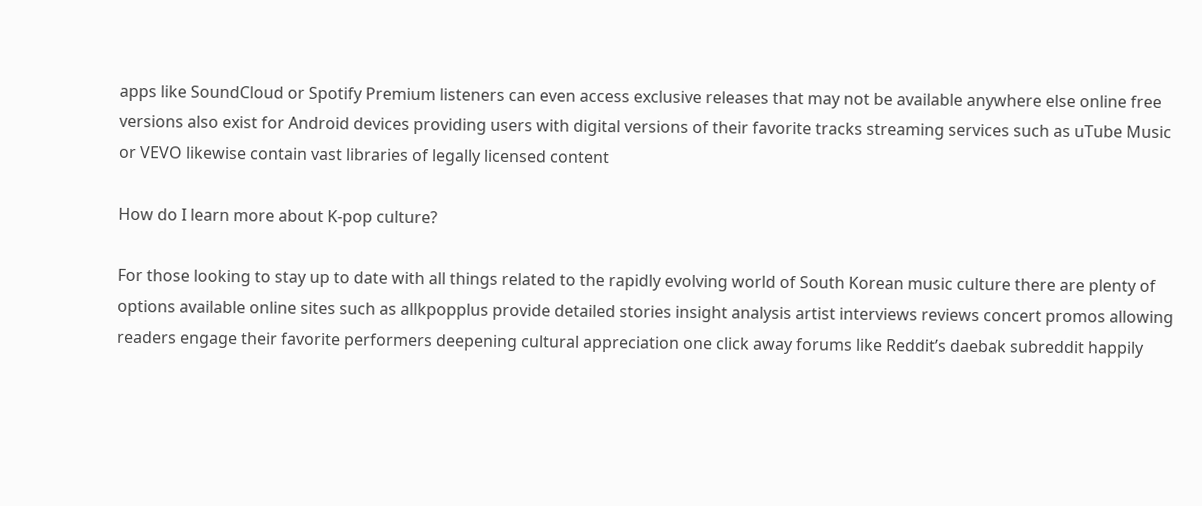apps like SoundCloud or Spotify Premium listeners can even access exclusive releases that may not be available anywhere else online free versions also exist for Android devices providing users with digital versions of their favorite tracks streaming services such as uTube Music or VEVO likewise contain vast libraries of legally licensed content

How do I learn more about K-pop culture?

For those looking to stay up to date with all things related to the rapidly evolving world of South Korean music culture there are plenty of options available online sites such as allkpopplus provide detailed stories insight analysis artist interviews reviews concert promos allowing readers engage their favorite performers deepening cultural appreciation one click away forums like Reddit’s daebak subreddit happily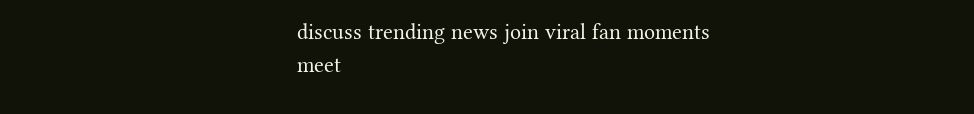discuss trending news join viral fan moments meet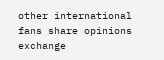other international fans share opinions exchange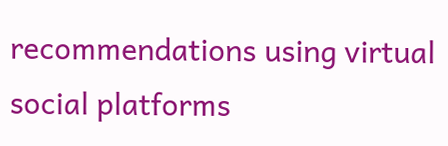recommendations using virtual social platforms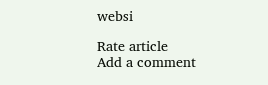websi

Rate article
Add a comment